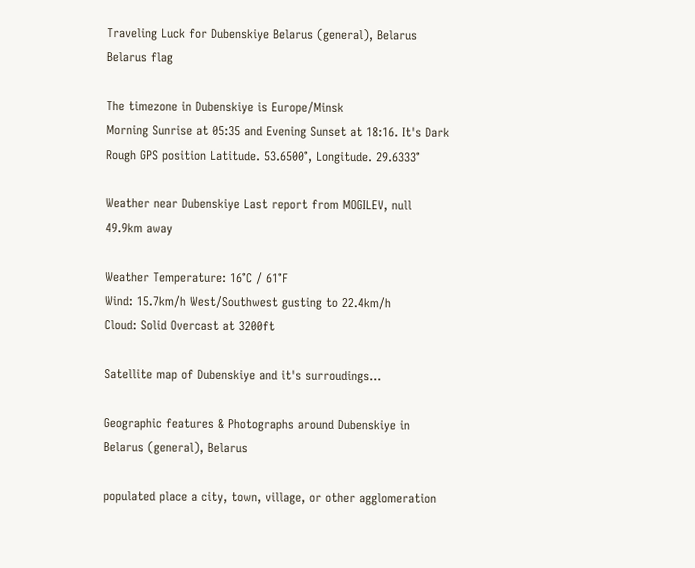Traveling Luck for Dubenskiye Belarus (general), Belarus Belarus flag

The timezone in Dubenskiye is Europe/Minsk
Morning Sunrise at 05:35 and Evening Sunset at 18:16. It's Dark
Rough GPS position Latitude. 53.6500°, Longitude. 29.6333°

Weather near Dubenskiye Last report from MOGILEV, null 49.9km away

Weather Temperature: 16°C / 61°F
Wind: 15.7km/h West/Southwest gusting to 22.4km/h
Cloud: Solid Overcast at 3200ft

Satellite map of Dubenskiye and it's surroudings...

Geographic features & Photographs around Dubenskiye in Belarus (general), Belarus

populated place a city, town, village, or other agglomeration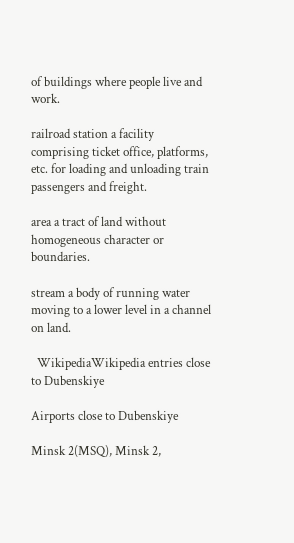of buildings where people live and work.

railroad station a facility comprising ticket office, platforms, etc. for loading and unloading train passengers and freight.

area a tract of land without homogeneous character or boundaries.

stream a body of running water moving to a lower level in a channel on land.

  WikipediaWikipedia entries close to Dubenskiye

Airports close to Dubenskiye

Minsk 2(MSQ), Minsk 2,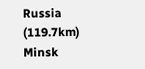Russia (119.7km)
Minsk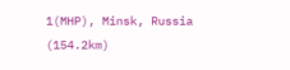1(MHP), Minsk, Russia (154.2km)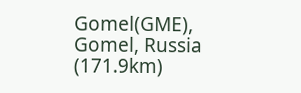Gomel(GME), Gomel, Russia (171.9km)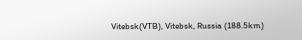Vitebsk(VTB), Vitebsk, Russia (188.5km)